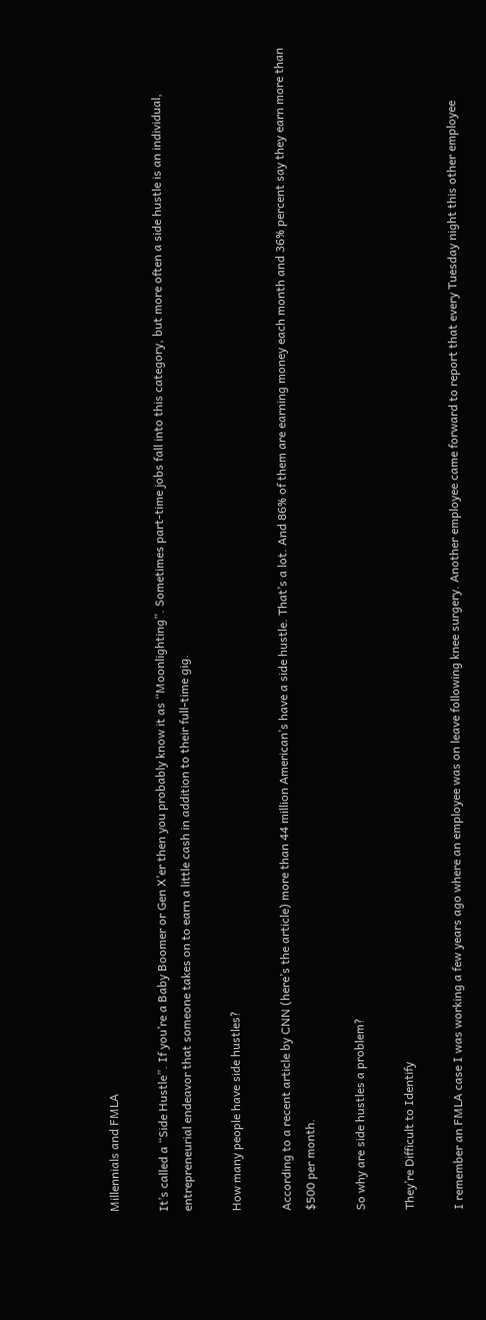Millennials and FMLA

It’s called a “Side Hustle”. If you’re a Baby Boomer or Gen X’er then you probably know it as “Moonlighting”. Sometimes part-time jobs fall into this category, but more often a side hustle is an individual, entrepreneurial endeavor that someone takes on to earn a little cash in addition to their full-time gig.

How many people have side hustles?

According to a recent article by CNN (here’s the article) more than 44 million American’s have a side hustle. That’s a lot. And 86% of them are earning money each month and 36% percent say they earn more than $500 per month.

So why are side hustles a problem?

They’re Difficult to Identify

I remember an FMLA case I was working a few years ago where an employee was on leave following knee surgery. Another employee came forward to report that every Tuesday night this other employee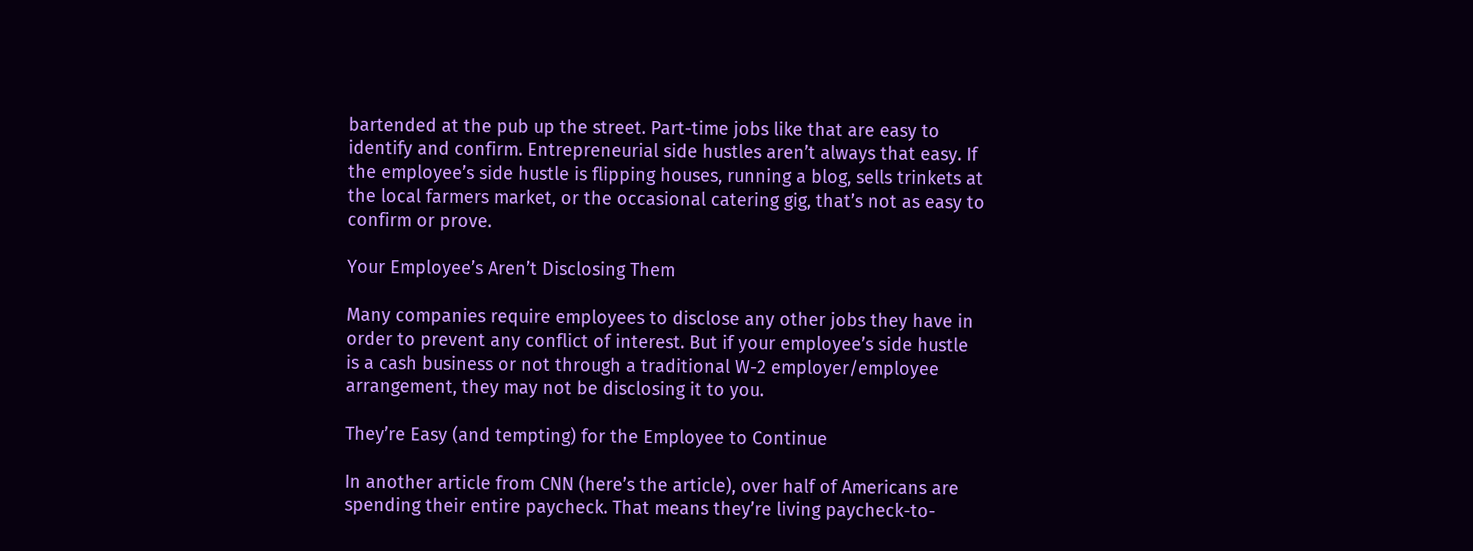bartended at the pub up the street. Part-time jobs like that are easy to identify and confirm. Entrepreneurial side hustles aren’t always that easy. If the employee’s side hustle is flipping houses, running a blog, sells trinkets at the local farmers market, or the occasional catering gig, that’s not as easy to confirm or prove.

Your Employee’s Aren’t Disclosing Them

Many companies require employees to disclose any other jobs they have in order to prevent any conflict of interest. But if your employee’s side hustle is a cash business or not through a traditional W-2 employer/employee arrangement, they may not be disclosing it to you.

They’re Easy (and tempting) for the Employee to Continue

In another article from CNN (here’s the article), over half of Americans are spending their entire paycheck. That means they’re living paycheck-to-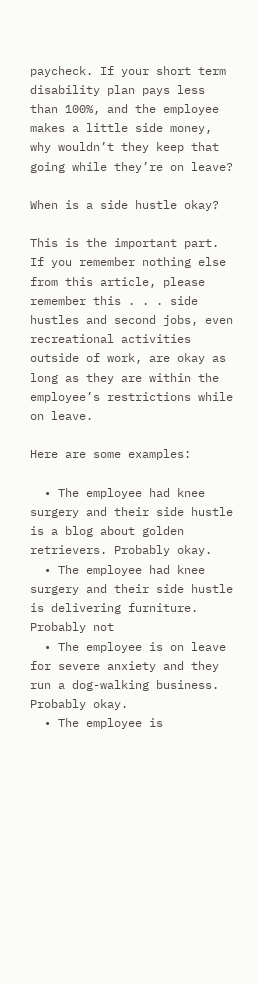paycheck. If your short term disability plan pays less than 100%, and the employee makes a little side money, why wouldn’t they keep that going while they’re on leave?

When is a side hustle okay?

This is the important part. If you remember nothing else from this article, please remember this . . . side hustles and second jobs, even recreational activities outside of work, are okay as long as they are within the employee’s restrictions while on leave.

Here are some examples:

  • The employee had knee surgery and their side hustle is a blog about golden retrievers. Probably okay.
  • The employee had knee surgery and their side hustle is delivering furniture. Probably not
  • The employee is on leave for severe anxiety and they run a dog-walking business. Probably okay.
  • The employee is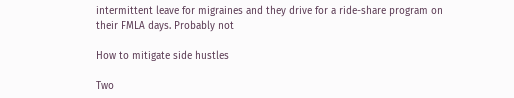intermittent leave for migraines and they drive for a ride-share program on their FMLA days. Probably not

How to mitigate side hustles

Two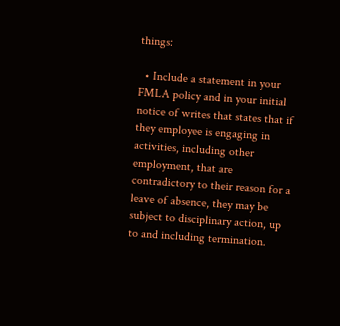things:

  • Include a statement in your FMLA policy and in your initial notice of writes that states that if they employee is engaging in activities, including other employment, that are contradictory to their reason for a leave of absence, they may be subject to disciplinary action, up to and including termination.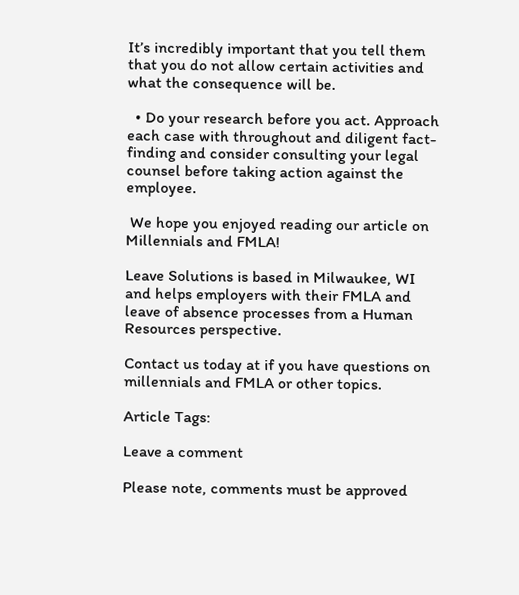It’s incredibly important that you tell them that you do not allow certain activities and what the consequence will be.

  • Do your research before you act. Approach each case with throughout and diligent fact-finding and consider consulting your legal counsel before taking action against the employee.

 We hope you enjoyed reading our article on Millennials and FMLA!

Leave Solutions is based in Milwaukee, WI and helps employers with their FMLA and leave of absence processes from a Human Resources perspective.

Contact us today at if you have questions on millennials and FMLA or other topics.

Article Tags:

Leave a comment

Please note, comments must be approved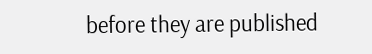before they are published